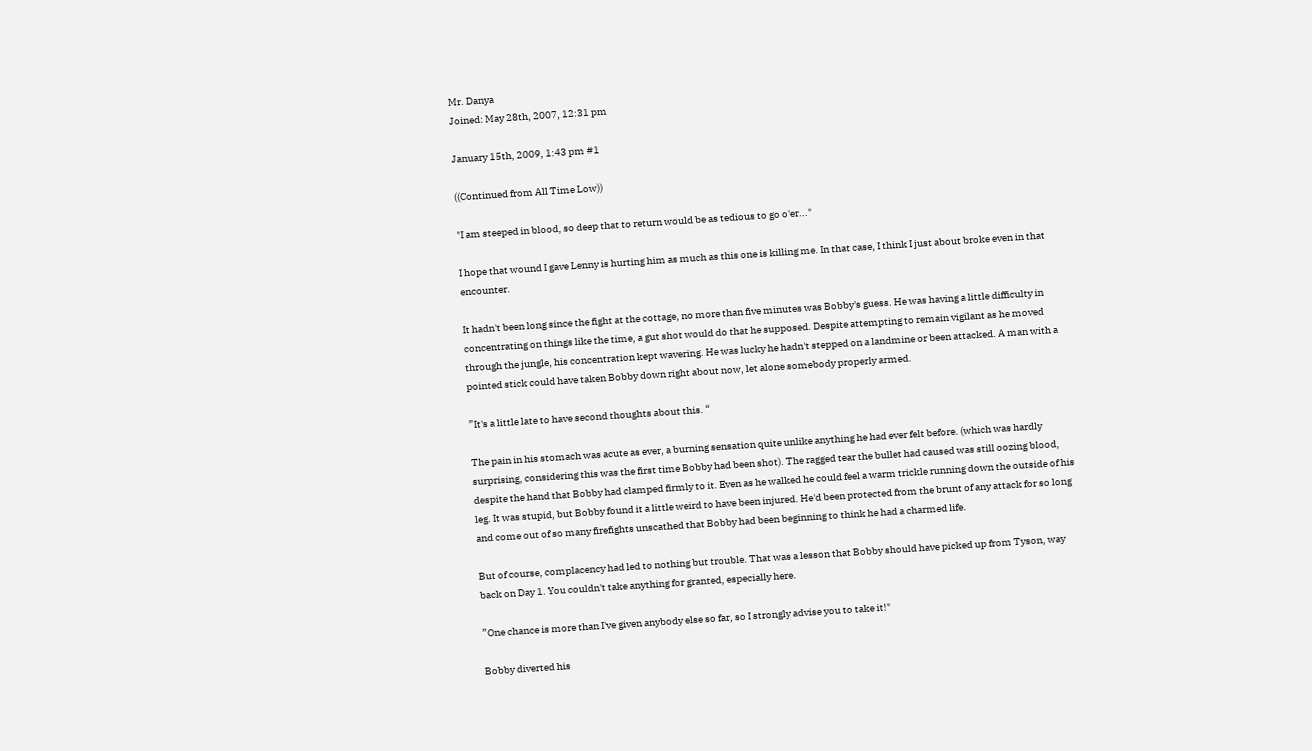Mr. Danya
Joined: May 28th, 2007, 12:31 pm

January 15th, 2009, 1:43 pm #1

((Continued from All Time Low))

"I am steeped in blood, so deep that to return would be as tedious to go o'er..."

I hope that wound I gave Lenny is hurting him as much as this one is killing me. In that case, I think I just about broke even in that encounter.

It hadn't been long since the fight at the cottage, no more than five minutes was Bobby's guess. He was having a little difficulty in concentrating on things like the time, a gut shot would do that he supposed. Despite attempting to remain vigilant as he moved through the jungle, his concentration kept wavering. He was lucky he hadn't stepped on a landmine or been attacked. A man with a pointed stick could have taken Bobby down right about now, let alone somebody properly armed.

”It's a little late to have second thoughts about this. “

The pain in his stomach was acute as ever, a burning sensation quite unlike anything he had ever felt before. (which was hardly surprising, considering this was the first time Bobby had been shot). The ragged tear the bullet had caused was still oozing blood, despite the hand that Bobby had clamped firmly to it. Even as he walked he could feel a warm trickle running down the outside of his leg. It was stupid, but Bobby found it a little weird to have been injured. He'd been protected from the brunt of any attack for so long and come out of so many firefights unscathed that Bobby had been beginning to think he had a charmed life.

But of course, complacency had led to nothing but trouble. That was a lesson that Bobby should have picked up from Tyson, way back on Day 1. You couldn't take anything for granted, especially here.

”One chance is more than I've given anybody else so far, so I strongly advise you to take it!"

Bobby diverted his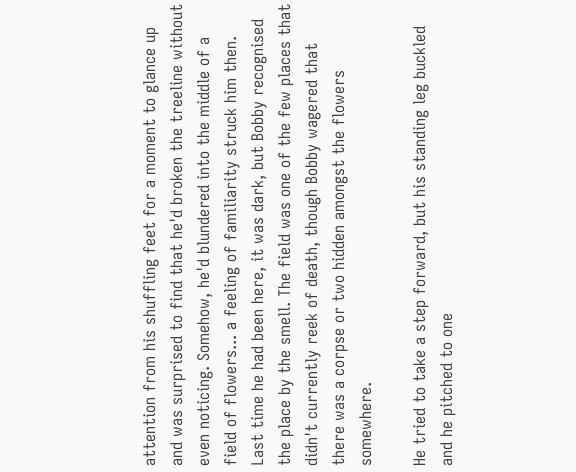attention from his shuffling feet for a moment to glance up and was surprised to find that he'd broken the treeline without even noticing. Somehow, he'd blundered into the middle of a field of flowers... a feeling of familiarity struck him then. Last time he had been here, it was dark, but Bobby recognised the place by the smell. The field was one of the few places that didn't currently reek of death, though Bobby wagered that there was a corpse or two hidden amongst the flowers somewhere.

He tried to take a step forward, but his standing leg buckled and he pitched to one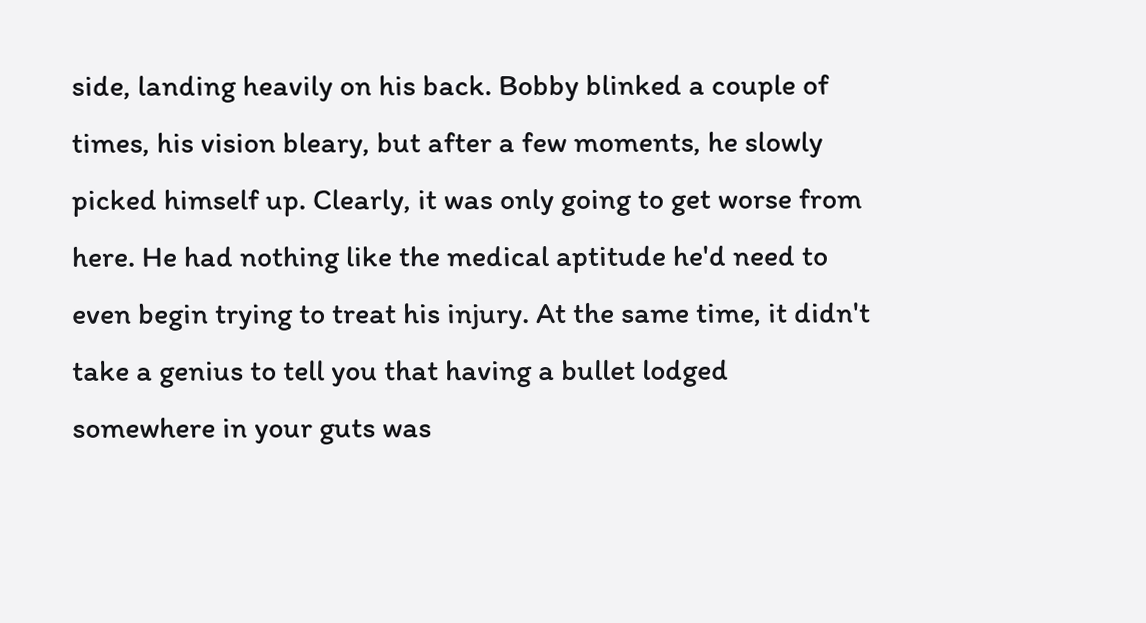side, landing heavily on his back. Bobby blinked a couple of times, his vision bleary, but after a few moments, he slowly picked himself up. Clearly, it was only going to get worse from here. He had nothing like the medical aptitude he'd need to even begin trying to treat his injury. At the same time, it didn't take a genius to tell you that having a bullet lodged somewhere in your guts was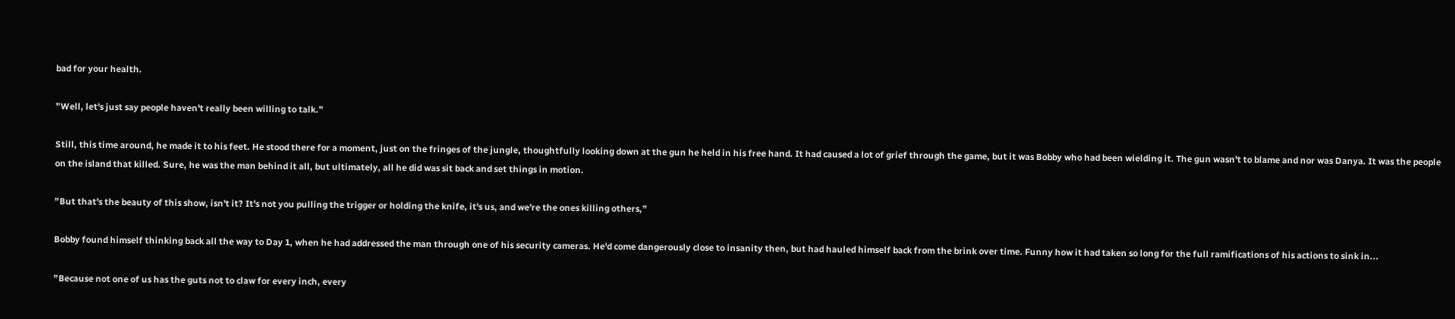bad for your health.

”Well, let's just say people haven't really been willing to talk.”

Still, this time around, he made it to his feet. He stood there for a moment, just on the fringes of the jungle, thoughtfully looking down at the gun he held in his free hand. It had caused a lot of grief through the game, but it was Bobby who had been wielding it. The gun wasn't to blame and nor was Danya. It was the people on the island that killed. Sure, he was the man behind it all, but ultimately, all he did was sit back and set things in motion.

”But that's the beauty of this show, isn't it? It's not you pulling the trigger or holding the knife, it's us, and we're the ones killing others,”

Bobby found himself thinking back all the way to Day 1, when he had addressed the man through one of his security cameras. He'd come dangerously close to insanity then, but had hauled himself back from the brink over time. Funny how it had taken so long for the full ramifications of his actions to sink in...

”Because not one of us has the guts not to claw for every inch, every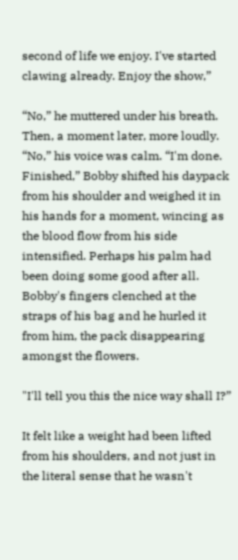second of life we enjoy. I've started clawing already. Enjoy the show,”

“No,” he muttered under his breath. Then, a moment later, more loudly. “No,” his voice was calm. “I'm done. Finished,” Bobby shifted his daypack from his shoulder and weighed it in his hands for a moment, wincing as the blood flow from his side intensified. Perhaps his palm had been doing some good after all. Bobby's fingers clenched at the straps of his bag and he hurled it from him, the pack disappearing amongst the flowers.

"I'll tell you this the nice way shall I?”

It felt like a weight had been lifted from his shoulders, and not just in the literal sense that he wasn't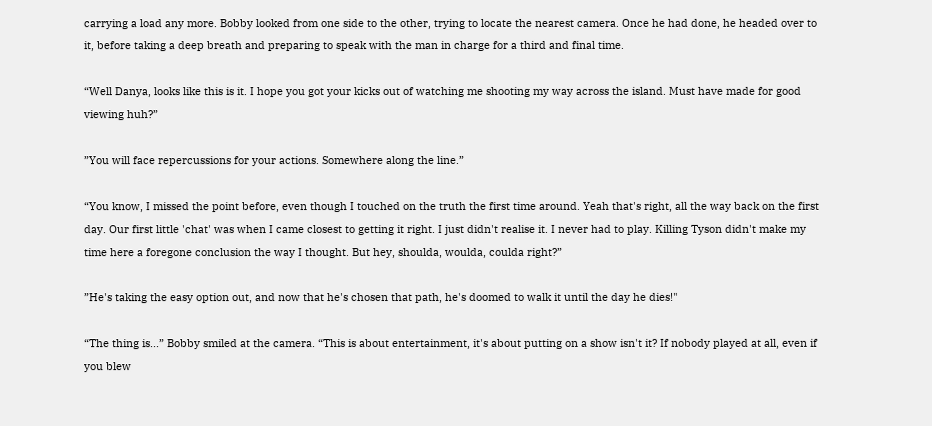carrying a load any more. Bobby looked from one side to the other, trying to locate the nearest camera. Once he had done, he headed over to it, before taking a deep breath and preparing to speak with the man in charge for a third and final time.

“Well Danya, looks like this is it. I hope you got your kicks out of watching me shooting my way across the island. Must have made for good viewing huh?”

”You will face repercussions for your actions. Somewhere along the line.”

“You know, I missed the point before, even though I touched on the truth the first time around. Yeah that's right, all the way back on the first day. Our first little 'chat' was when I came closest to getting it right. I just didn't realise it. I never had to play. Killing Tyson didn't make my time here a foregone conclusion the way I thought. But hey, shoulda, woulda, coulda right?”

”He's taking the easy option out, and now that he's chosen that path, he's doomed to walk it until the day he dies!"

“The thing is...” Bobby smiled at the camera. “This is about entertainment, it's about putting on a show isn't it? If nobody played at all, even if you blew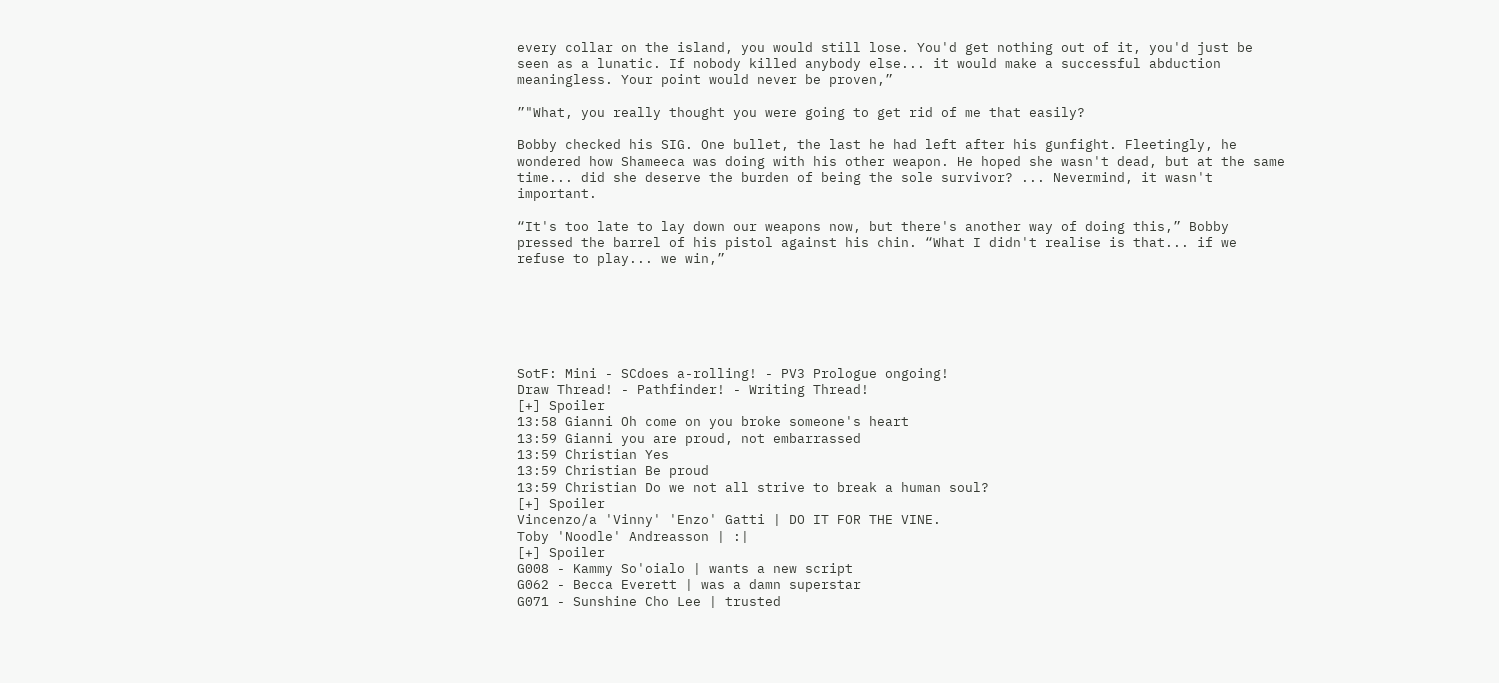every collar on the island, you would still lose. You'd get nothing out of it, you'd just be seen as a lunatic. If nobody killed anybody else... it would make a successful abduction meaningless. Your point would never be proven,”

”"What, you really thought you were going to get rid of me that easily?

Bobby checked his SIG. One bullet, the last he had left after his gunfight. Fleetingly, he wondered how Shameeca was doing with his other weapon. He hoped she wasn't dead, but at the same time... did she deserve the burden of being the sole survivor? ... Nevermind, it wasn't important.

“It's too late to lay down our weapons now, but there's another way of doing this,” Bobby pressed the barrel of his pistol against his chin. “What I didn't realise is that... if we refuse to play... we win,”






SotF: Mini - SCdoes a-rolling! - PV3 Prologue ongoing!
Draw Thread! - Pathfinder! - Writing Thread!
[+] Spoiler
13:58 Gianni Oh come on you broke someone's heart
13:59 Gianni you are proud, not embarrassed
13:59 Christian Yes
13:59 Christian Be proud
13:59 Christian Do we not all strive to break a human soul?
[+] Spoiler
Vincenzo/a 'Vinny' 'Enzo' Gatti | DO IT FOR THE VINE.
Toby 'Noodle' Andreasson | :|
[+] Spoiler
G008 - Kammy So'oialo | wants a new script
G062 - Becca Everett | was a damn superstar
G071 - Sunshine Cho Lee | trusted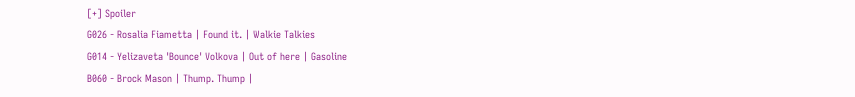[+] Spoiler
G026 - Rosalia Fiametta | Found it. | Walkie Talkies
G014 - Yelizaveta 'Bounce' Volkova | Out of here | Gasoline
B060 - Brock Mason | Thump. Thump |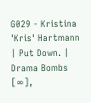G029 - Kristina 'Kris' Hartmann | Put Down. | Drama Bombs [∞],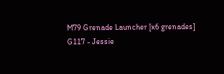M79 Grenade Launcher [x6 grenades]
G117 - Jessie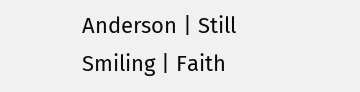Anderson | Still Smiling | Faith